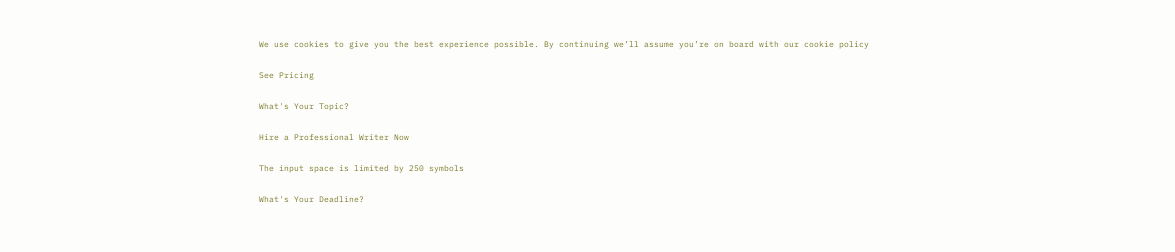We use cookies to give you the best experience possible. By continuing we’ll assume you’re on board with our cookie policy

See Pricing

What's Your Topic?

Hire a Professional Writer Now

The input space is limited by 250 symbols

What's Your Deadline?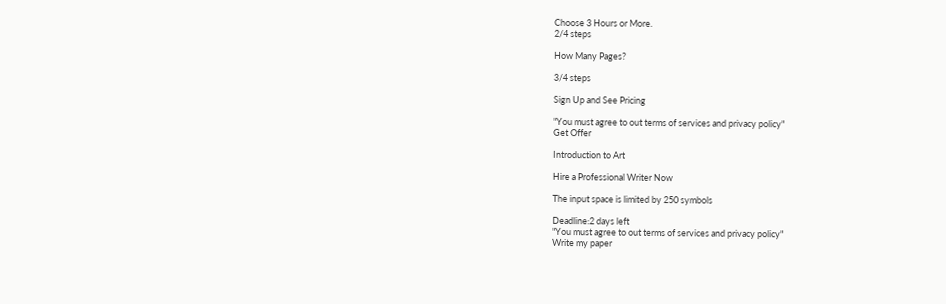Choose 3 Hours or More.
2/4 steps

How Many Pages?

3/4 steps

Sign Up and See Pricing

"You must agree to out terms of services and privacy policy"
Get Offer

Introduction to Art

Hire a Professional Writer Now

The input space is limited by 250 symbols

Deadline:2 days left
"You must agree to out terms of services and privacy policy"
Write my paper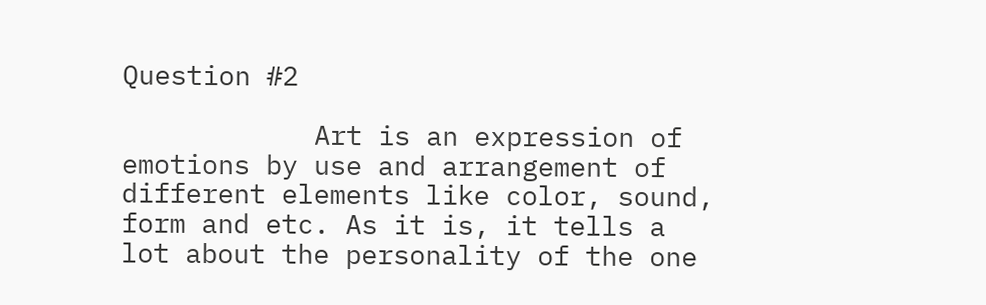Question #2

            Art is an expression of emotions by use and arrangement of different elements like color, sound, form and etc. As it is, it tells a lot about the personality of the one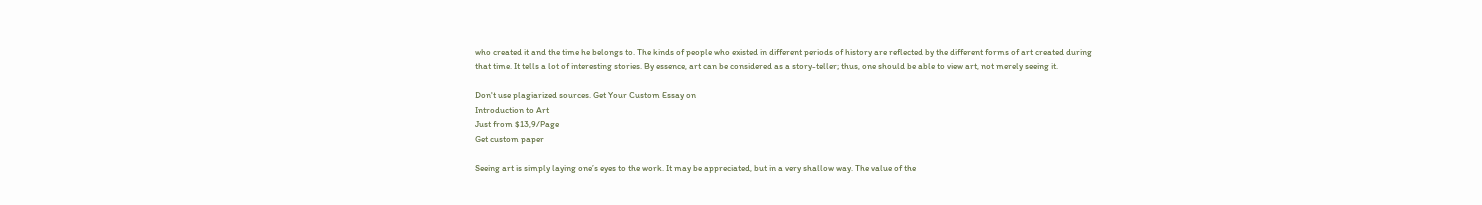who created it and the time he belongs to. The kinds of people who existed in different periods of history are reflected by the different forms of art created during that time. It tells a lot of interesting stories. By essence, art can be considered as a story-teller; thus, one should be able to view art, not merely seeing it.

Don't use plagiarized sources. Get Your Custom Essay on
Introduction to Art
Just from $13,9/Page
Get custom paper

Seeing art is simply laying one’s eyes to the work. It may be appreciated, but in a very shallow way. The value of the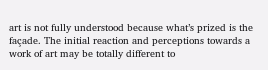art is not fully understood because what’s prized is the façade. The initial reaction and perceptions towards a work of art may be totally different to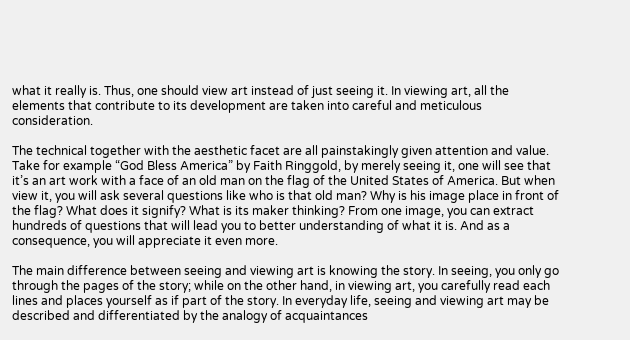what it really is. Thus, one should view art instead of just seeing it. In viewing art, all the elements that contribute to its development are taken into careful and meticulous consideration.

The technical together with the aesthetic facet are all painstakingly given attention and value. Take for example “God Bless America” by Faith Ringgold, by merely seeing it, one will see that it’s an art work with a face of an old man on the flag of the United States of America. But when view it, you will ask several questions like who is that old man? Why is his image place in front of the flag? What does it signify? What is its maker thinking? From one image, you can extract hundreds of questions that will lead you to better understanding of what it is. And as a consequence, you will appreciate it even more.

The main difference between seeing and viewing art is knowing the story. In seeing, you only go through the pages of the story; while on the other hand, in viewing art, you carefully read each lines and places yourself as if part of the story. In everyday life, seeing and viewing art may be described and differentiated by the analogy of acquaintances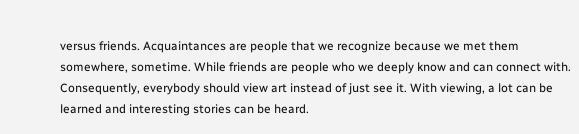versus friends. Acquaintances are people that we recognize because we met them somewhere, sometime. While friends are people who we deeply know and can connect with. Consequently, everybody should view art instead of just see it. With viewing, a lot can be learned and interesting stories can be heard.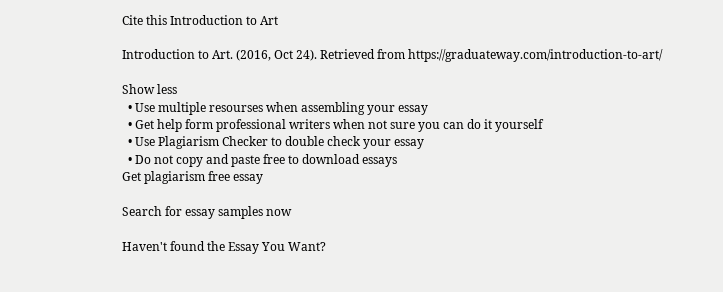Cite this Introduction to Art

Introduction to Art. (2016, Oct 24). Retrieved from https://graduateway.com/introduction-to-art/

Show less
  • Use multiple resourses when assembling your essay
  • Get help form professional writers when not sure you can do it yourself
  • Use Plagiarism Checker to double check your essay
  • Do not copy and paste free to download essays
Get plagiarism free essay

Search for essay samples now

Haven't found the Essay You Want?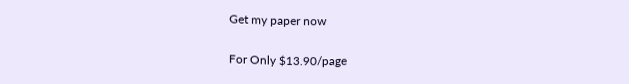Get my paper now

For Only $13.90/page